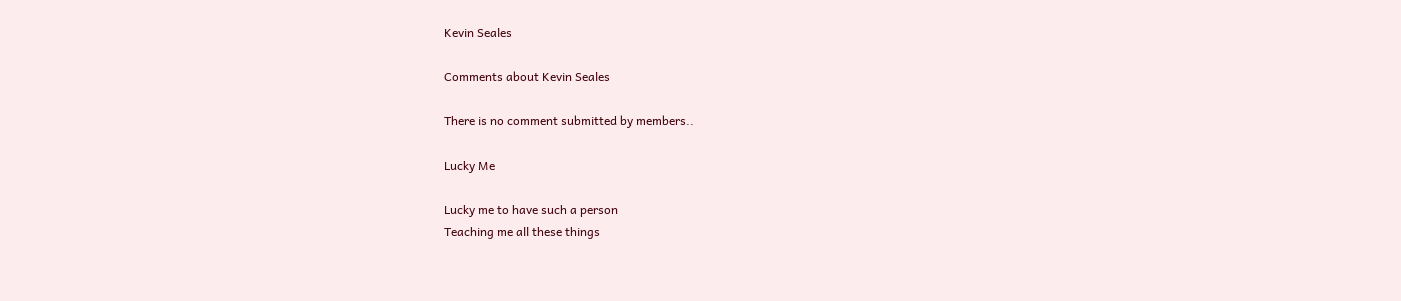Kevin Seales

Comments about Kevin Seales

There is no comment submitted by members..

Lucky Me

Lucky me to have such a person
Teaching me all these things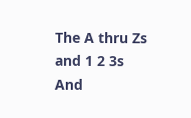The A thru Zs and 1 2 3s
And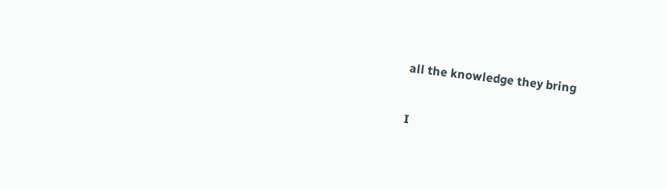all the knowledge they bring

I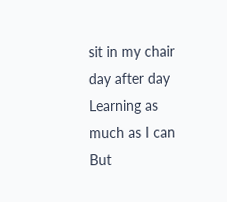sit in my chair day after day
Learning as much as I can
But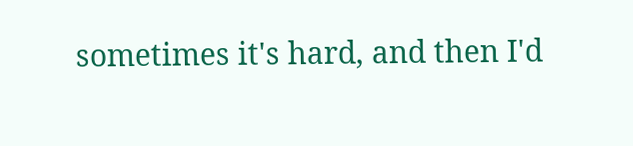sometimes it's hard, and then I'd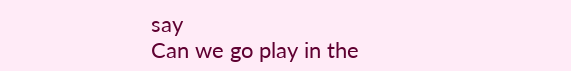say
Can we go play in the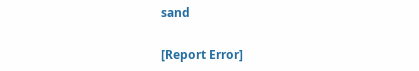sand

[Report Error]